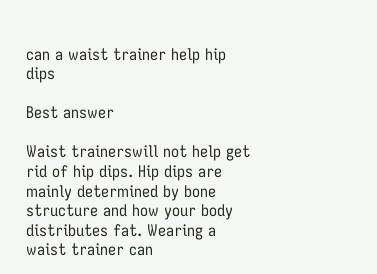can a waist trainer help hip dips

Best answer

Waist trainerswill not help get rid of hip dips. Hip dips are mainly determined by bone structure and how your body distributes fat. Wearing a waist trainer can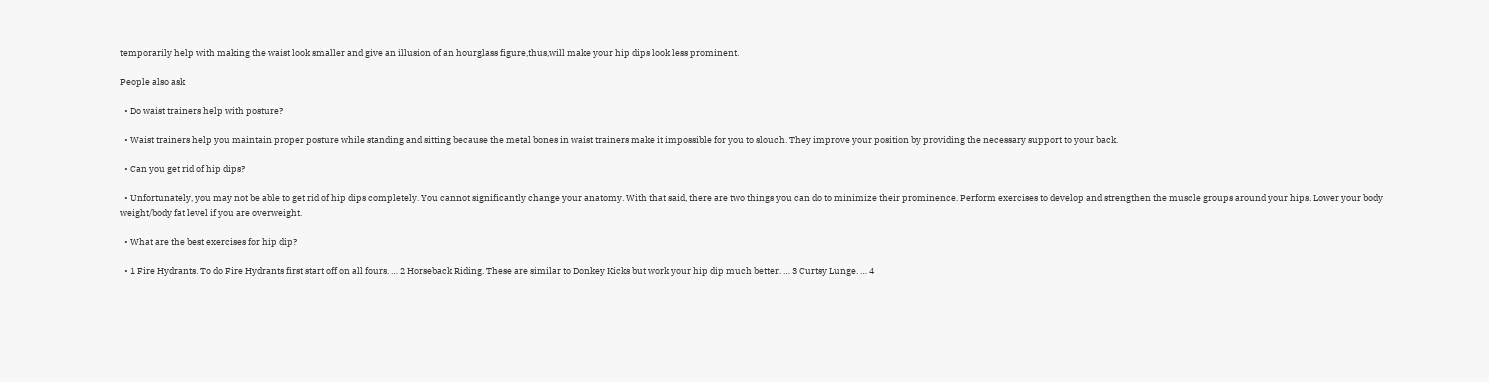temporarily help with making the waist look smaller and give an illusion of an hourglass figure,thus,will make your hip dips look less prominent.

People also ask

  • Do waist trainers help with posture?

  • Waist trainers help you maintain proper posture while standing and sitting because the metal bones in waist trainers make it impossible for you to slouch. They improve your position by providing the necessary support to your back.

  • Can you get rid of hip dips?

  • Unfortunately, you may not be able to get rid of hip dips completely. You cannot significantly change your anatomy. With that said, there are two things you can do to minimize their prominence. Perform exercises to develop and strengthen the muscle groups around your hips. Lower your body weight/body fat level if you are overweight.

  • What are the best exercises for hip dip?

  • 1 Fire Hydrants. To do Fire Hydrants first start off on all fours. … 2 Horseback Riding. These are similar to Donkey Kicks but work your hip dip much better. … 3 Curtsy Lunge. … 4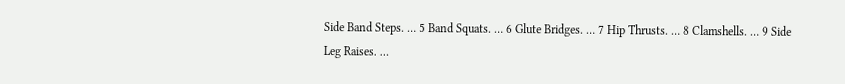Side Band Steps. … 5 Band Squats. … 6 Glute Bridges. … 7 Hip Thrusts. … 8 Clamshells. … 9 Side Leg Raises. …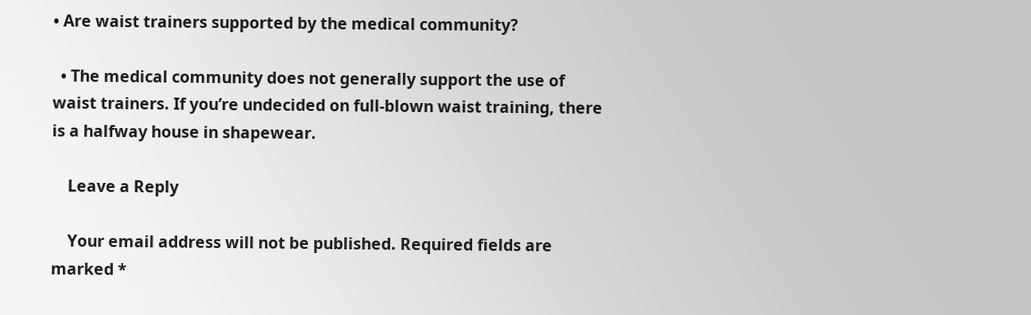• Are waist trainers supported by the medical community?

  • The medical community does not generally support the use of waist trainers. If you’re undecided on full-blown waist training, there is a halfway house in shapewear.

    Leave a Reply

    Your email address will not be published. Required fields are marked *